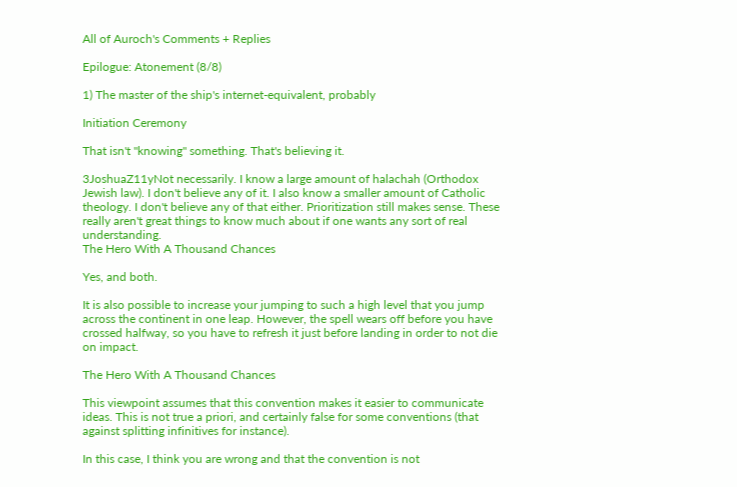All of Auroch's Comments + Replies

Epilogue: Atonement (8/8)

1) The master of the ship's internet-equivalent, probably

Initiation Ceremony

That isn't "knowing" something. That's believing it.

3JoshuaZ11yNot necessarily. I know a large amount of halachah (Orthodox Jewish law). I don't believe any of it. I also know a smaller amount of Catholic theology. I don't believe any of that either. Prioritization still makes sense. These really aren't great things to know much about if one wants any sort of real understanding.
The Hero With A Thousand Chances

Yes, and both.

It is also possible to increase your jumping to such a high level that you jump across the continent in one leap. However, the spell wears off before you have crossed halfway, so you have to refresh it just before landing in order to not die on impact.

The Hero With A Thousand Chances

This viewpoint assumes that this convention makes it easier to communicate ideas. This is not true a priori, and certainly false for some conventions (that against splitting infinitives for instance).

In this case, I think you are wrong and that the convention is not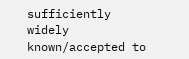sufficiently widely known/accepted to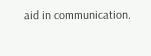aid in communication.